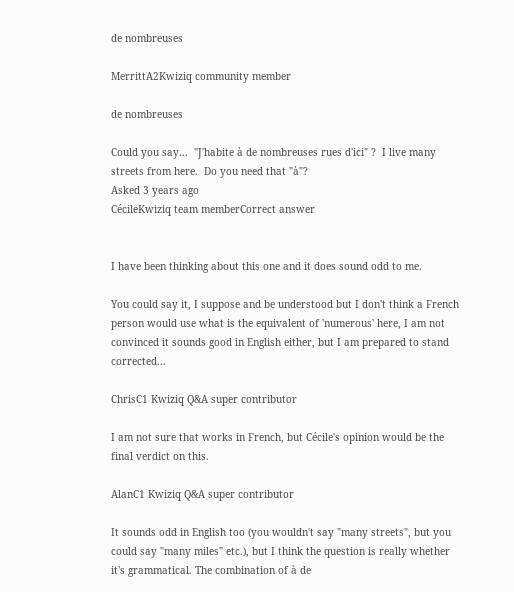de nombreuses

MerrittA2Kwiziq community member

de nombreuses

Could you say...  "J'habite à de nombreuses rues d'ici" ?  I live many streets from here.  Do you need that "à"?
Asked 3 years ago
CécileKwiziq team memberCorrect answer


I have been thinking about this one and it does sound odd to me.

You could say it, I suppose and be understood but I don't think a French person would use what is the equivalent of 'numerous' here, I am not convinced it sounds good in English either, but I am prepared to stand corrected...

ChrisC1 Kwiziq Q&A super contributor

I am not sure that works in French, but Cécile's opinion would be the final verdict on this.

AlanC1 Kwiziq Q&A super contributor

It sounds odd in English too (you wouldn't say "many streets", but you could say "many miles" etc.), but I think the question is really whether it's grammatical. The combination of à de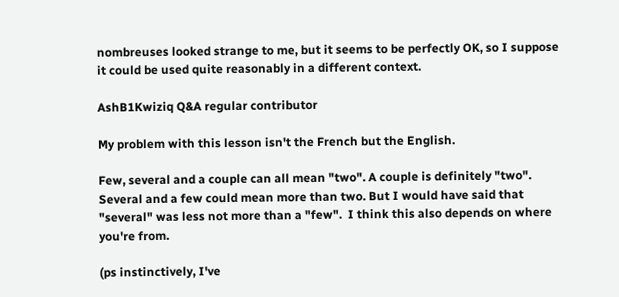nombreuses looked strange to me, but it seems to be perfectly OK, so I suppose it could be used quite reasonably in a different context.

AshB1Kwiziq Q&A regular contributor

My problem with this lesson isn't the French but the English.

Few, several and a couple can all mean "two". A couple is definitely "two". Several and a few could mean more than two. But I would have said that "several" was less not more than a "few".  I think this also depends on where you're from.

(ps instinctively, I've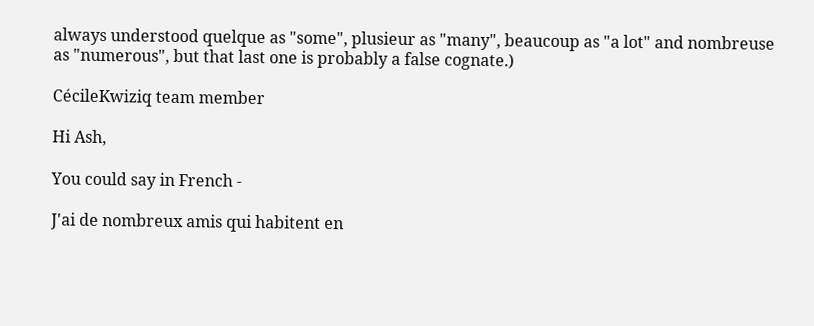always understood quelque as "some", plusieur as "many", beaucoup as "a lot" and nombreuse as "numerous", but that last one is probably a false cognate.)

CécileKwiziq team member

Hi Ash,

You could say in French -

J'ai de nombreux amis qui habitent en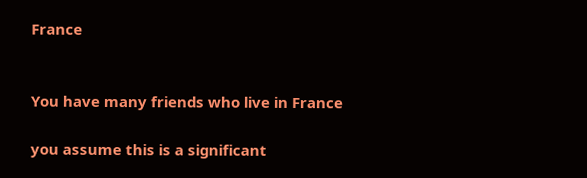France


You have many friends who live in France

you assume this is a significant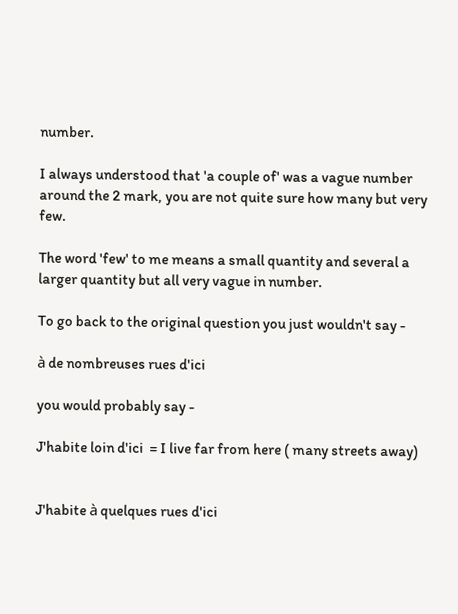number.

I always understood that 'a couple of' was a vague number around the 2 mark, you are not quite sure how many but very few.

The word 'few' to me means a small quantity and several a larger quantity but all very vague in number.

To go back to the original question you just wouldn't say -

à de nombreuses rues d'ici

you would probably say -

J'habite loin d'ici  = I live far from here ( many streets away)


J'habite à quelques rues d'ici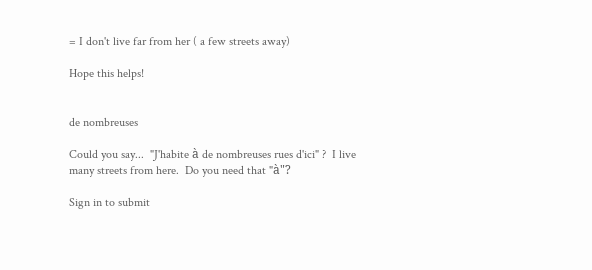= I don't live far from her ( a few streets away)

Hope this helps!


de nombreuses

Could you say...  "J'habite à de nombreuses rues d'ici" ?  I live many streets from here.  Do you need that "à"?

Sign in to submit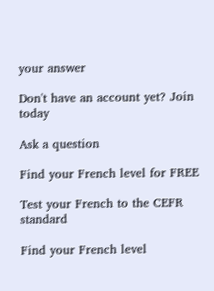your answer

Don't have an account yet? Join today

Ask a question

Find your French level for FREE

Test your French to the CEFR standard

Find your French level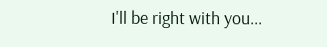I'll be right with you...